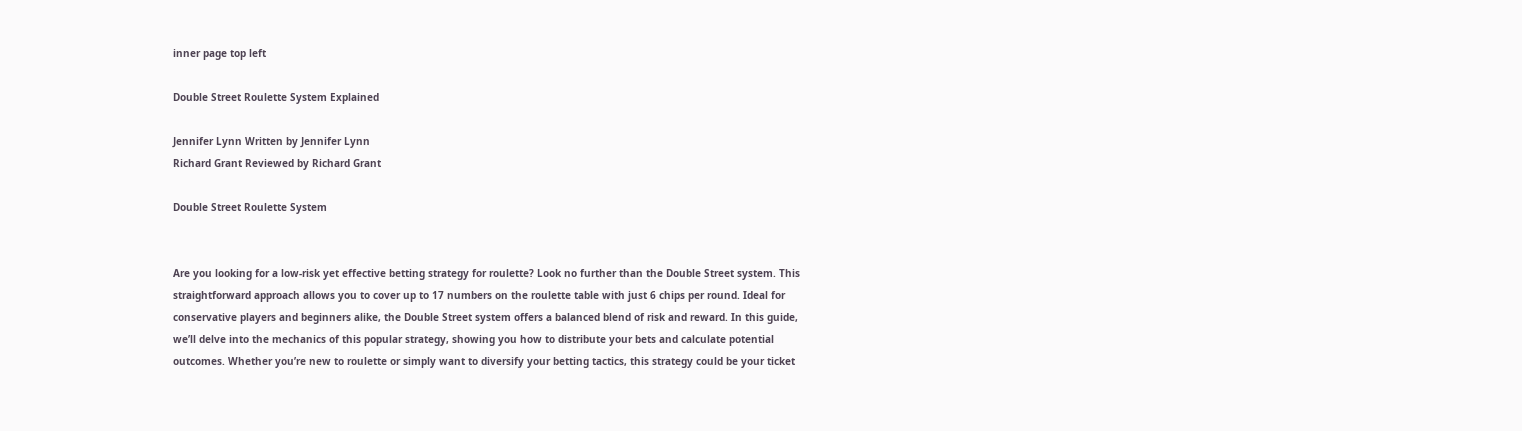inner page top left

Double Street Roulette System Explained

Jennifer Lynn Written by Jennifer Lynn
Richard Grant Reviewed by Richard Grant

Double Street Roulette System


Are you looking for a low-risk yet effective betting strategy for roulette? Look no further than the Double Street system. This straightforward approach allows you to cover up to 17 numbers on the roulette table with just 6 chips per round. Ideal for conservative players and beginners alike, the Double Street system offers a balanced blend of risk and reward. In this guide, we’ll delve into the mechanics of this popular strategy, showing you how to distribute your bets and calculate potential outcomes. Whether you’re new to roulette or simply want to diversify your betting tactics, this strategy could be your ticket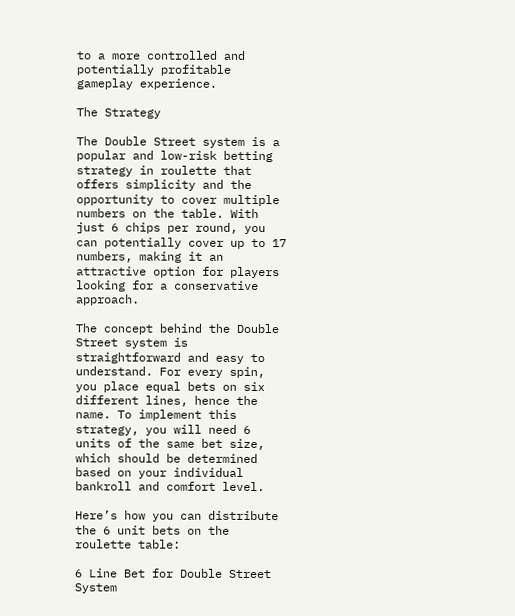to a more controlled and potentially profitable gameplay experience.

The Strategy

The Double Street system is a popular and low-risk betting strategy in roulette that offers simplicity and the opportunity to cover multiple numbers on the table. With just 6 chips per round, you can potentially cover up to 17 numbers, making it an attractive option for players looking for a conservative approach.

The concept behind the Double Street system is straightforward and easy to understand. For every spin, you place equal bets on six different lines, hence the name. To implement this strategy, you will need 6 units of the same bet size, which should be determined based on your individual bankroll and comfort level.

Here’s how you can distribute the 6 unit bets on the roulette table:

6 Line Bet for Double Street System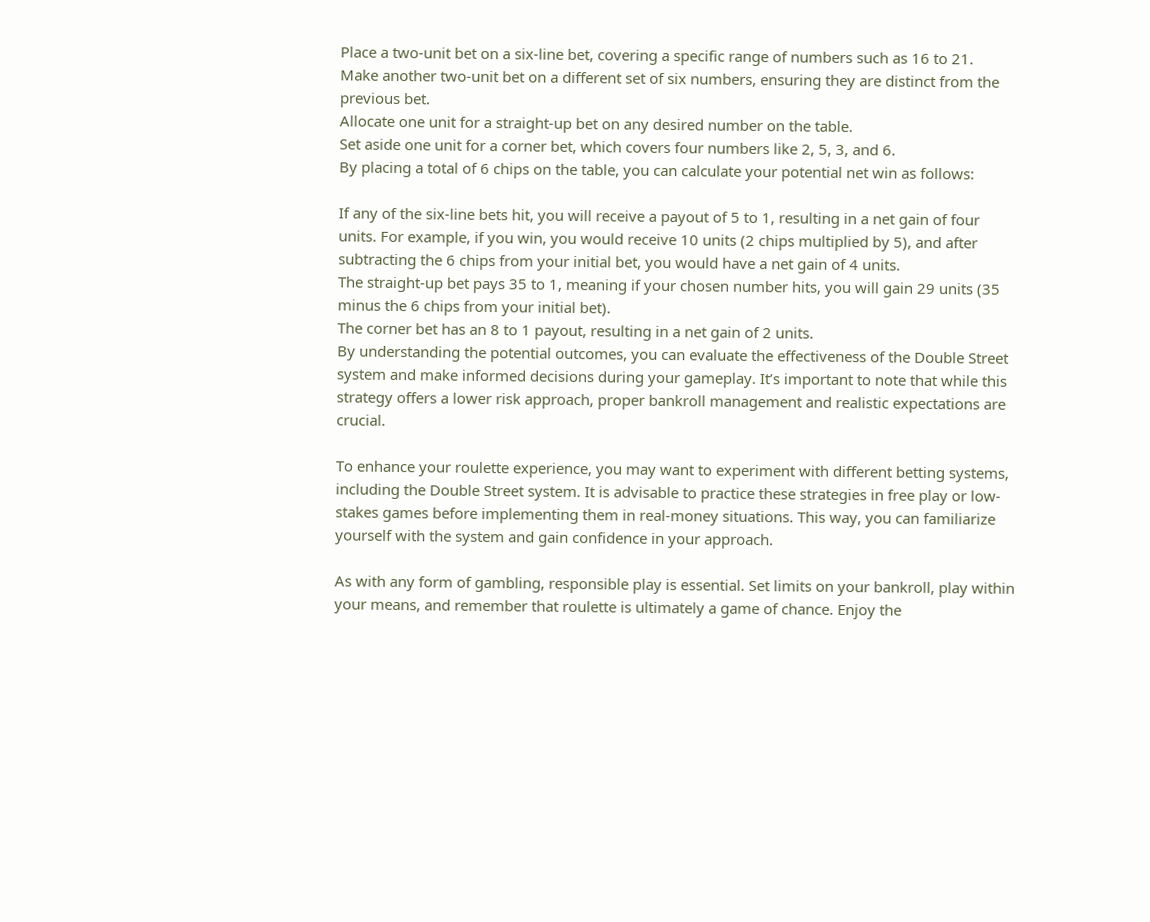Place a two-unit bet on a six-line bet, covering a specific range of numbers such as 16 to 21.
Make another two-unit bet on a different set of six numbers, ensuring they are distinct from the previous bet.
Allocate one unit for a straight-up bet on any desired number on the table.
Set aside one unit for a corner bet, which covers four numbers like 2, 5, 3, and 6.
By placing a total of 6 chips on the table, you can calculate your potential net win as follows:

If any of the six-line bets hit, you will receive a payout of 5 to 1, resulting in a net gain of four units. For example, if you win, you would receive 10 units (2 chips multiplied by 5), and after subtracting the 6 chips from your initial bet, you would have a net gain of 4 units.
The straight-up bet pays 35 to 1, meaning if your chosen number hits, you will gain 29 units (35 minus the 6 chips from your initial bet).
The corner bet has an 8 to 1 payout, resulting in a net gain of 2 units.
By understanding the potential outcomes, you can evaluate the effectiveness of the Double Street system and make informed decisions during your gameplay. It’s important to note that while this strategy offers a lower risk approach, proper bankroll management and realistic expectations are crucial.

To enhance your roulette experience, you may want to experiment with different betting systems, including the Double Street system. It is advisable to practice these strategies in free play or low-stakes games before implementing them in real-money situations. This way, you can familiarize yourself with the system and gain confidence in your approach.

As with any form of gambling, responsible play is essential. Set limits on your bankroll, play within your means, and remember that roulette is ultimately a game of chance. Enjoy the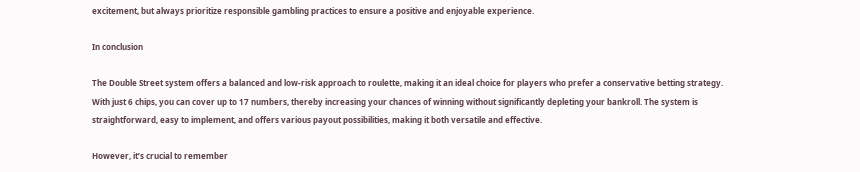excitement, but always prioritize responsible gambling practices to ensure a positive and enjoyable experience.

In conclusion

The Double Street system offers a balanced and low-risk approach to roulette, making it an ideal choice for players who prefer a conservative betting strategy. With just 6 chips, you can cover up to 17 numbers, thereby increasing your chances of winning without significantly depleting your bankroll. The system is straightforward, easy to implement, and offers various payout possibilities, making it both versatile and effective.

However, it’s crucial to remember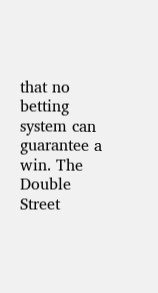that no betting system can guarantee a win. The Double Street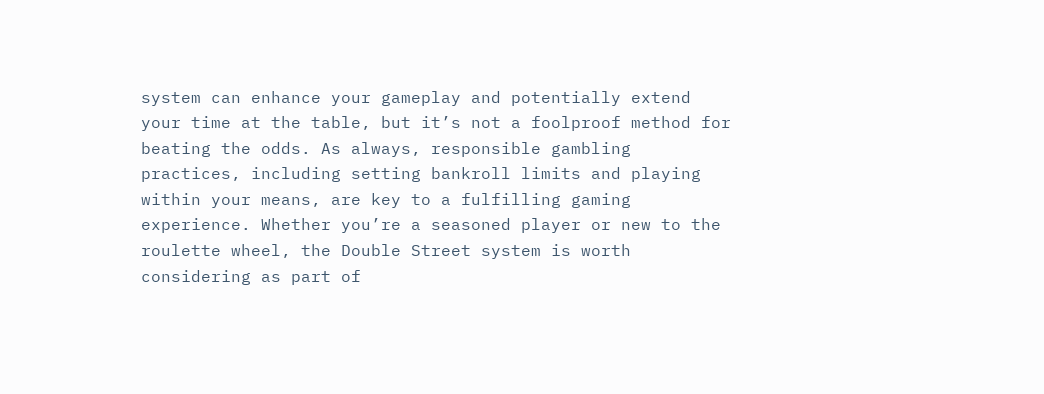system can enhance your gameplay and potentially extend your time at the table, but it’s not a foolproof method for beating the odds. As always, responsible gambling practices, including setting bankroll limits and playing within your means, are key to a fulfilling gaming experience. Whether you’re a seasoned player or new to the roulette wheel, the Double Street system is worth considering as part of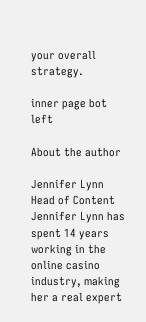your overall strategy.

inner page bot left

About the author

Jennifer Lynn
Head of Content
Jennifer Lynn has spent 14 years working in the online casino industry, making her a real expert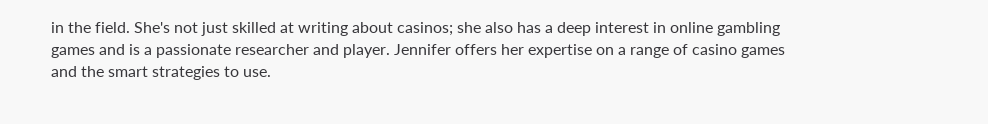in the field. She's not just skilled at writing about casinos; she also has a deep interest in online gambling games and is a passionate researcher and player. Jennifer offers her expertise on a range of casino games and the smart strategies to use.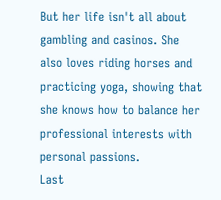But her life isn't all about gambling and casinos. She also loves riding horses and practicing yoga, showing that she knows how to balance her professional interests with personal passions.
Last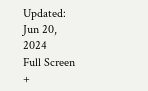Updated: Jun 20, 2024
Full Screen +